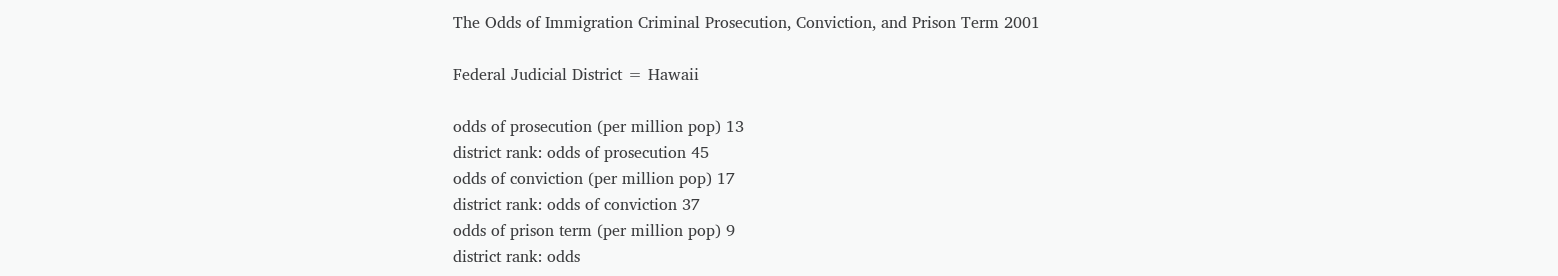The Odds of Immigration Criminal Prosecution, Conviction, and Prison Term 2001

Federal Judicial District = Hawaii

odds of prosecution (per million pop) 13
district rank: odds of prosecution 45
odds of conviction (per million pop) 17
district rank: odds of conviction 37
odds of prison term (per million pop) 9
district rank: odds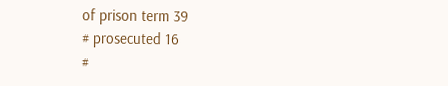of prison term 39
# prosecuted 16
#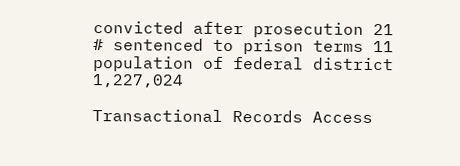convicted after prosecution 21
# sentenced to prison terms 11
population of federal district 1,227,024

Transactional Records Access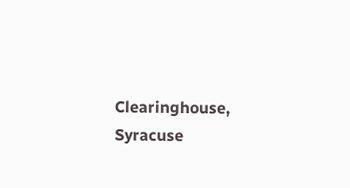Clearinghouse, Syracuse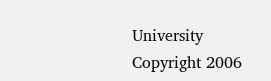University
Copyright 2006